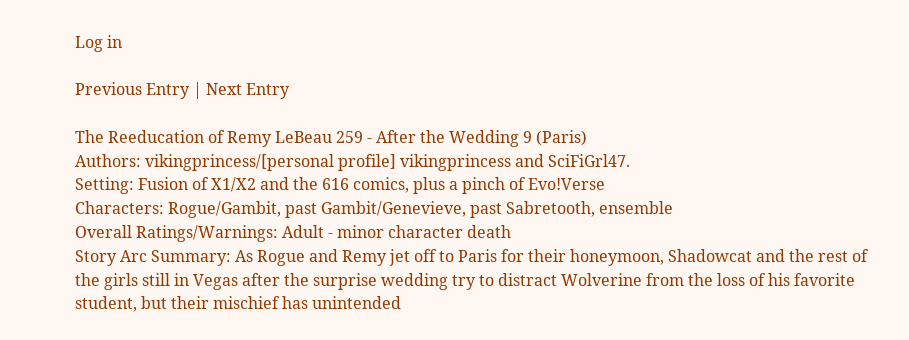Log in

Previous Entry | Next Entry

The Reeducation of Remy LeBeau 259 - After the Wedding 9 (Paris)
Authors: vikingprincess/[personal profile] vikingprincess and SciFiGrl47.
Setting: Fusion of X1/X2 and the 616 comics, plus a pinch of Evo!Verse
Characters: Rogue/Gambit, past Gambit/Genevieve, past Sabretooth, ensemble
Overall Ratings/Warnings: Adult - minor character death
Story Arc Summary: As Rogue and Remy jet off to Paris for their honeymoon, Shadowcat and the rest of the girls still in Vegas after the surprise wedding try to distract Wolverine from the loss of his favorite student, but their mischief has unintended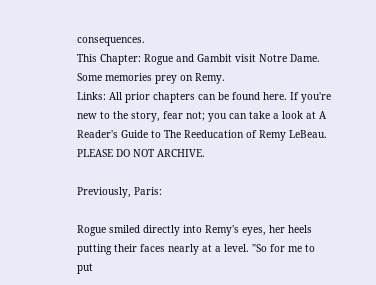consequences.
This Chapter: Rogue and Gambit visit Notre Dame. Some memories prey on Remy.
Links: All prior chapters can be found here. If you're new to the story, fear not; you can take a look at A Reader's Guide to The Reeducation of Remy LeBeau. PLEASE DO NOT ARCHIVE.

Previously, Paris:

Rogue smiled directly into Remy's eyes, her heels putting their faces nearly at a level. "So for me to put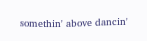somethin' above dancin'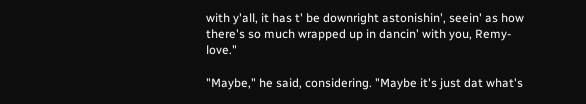with y'all, it has t' be downright astonishin', seein' as how there's so much wrapped up in dancin' with you, Remy-love."

"Maybe," he said, considering. "Maybe it's just dat what's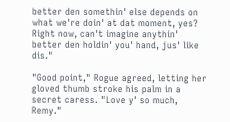better den somethin' else depends on what we're doin' at dat moment, yes? Right now, can't imagine anythin' better den holdin' you' hand, jus' like dis."

"Good point," Rogue agreed, letting her gloved thumb stroke his palm in a secret caress. "Love y' so much, Remy."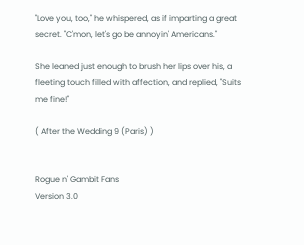"Love you, too," he whispered, as if imparting a great secret. "C'mon, let's go be annoyin' Americans."

She leaned just enough to brush her lips over his, a fleeting touch filled with affection, and replied, "Suits me fine!"

( After the Wedding 9 (Paris) )


Rogue n' Gambit Fans
Version 3.0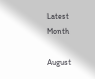Latest Month

August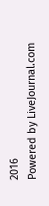2016
Powered by LiveJournal.com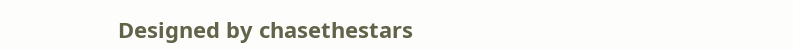Designed by chasethestars